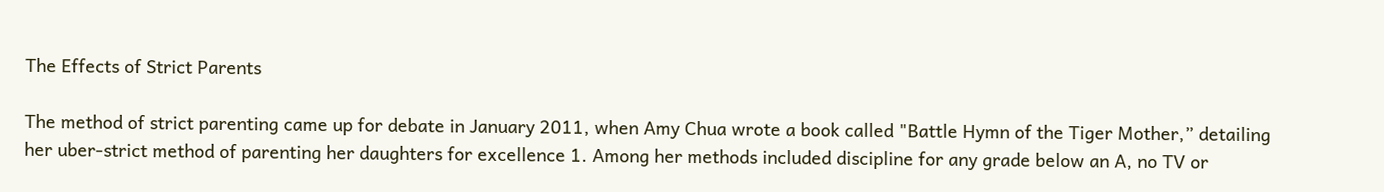The Effects of Strict Parents

The method of strict parenting came up for debate in January 2011, when Amy Chua wrote a book called "Battle Hymn of the Tiger Mother,” detailing her uber-strict method of parenting her daughters for excellence 1. Among her methods included discipline for any grade below an A, no TV or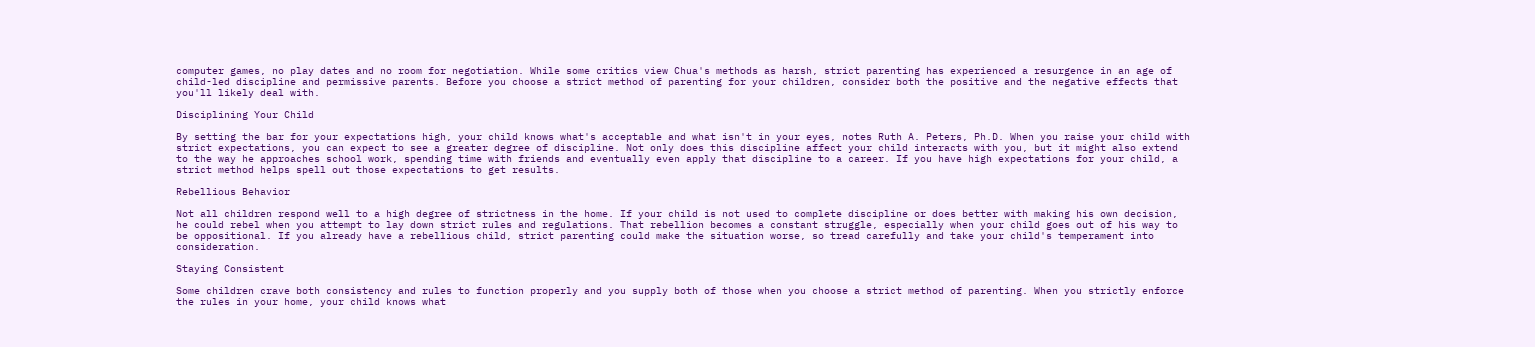computer games, no play dates and no room for negotiation. While some critics view Chua's methods as harsh, strict parenting has experienced a resurgence in an age of child-led discipline and permissive parents. Before you choose a strict method of parenting for your children, consider both the positive and the negative effects that you'll likely deal with.

Disciplining Your Child

By setting the bar for your expectations high, your child knows what's acceptable and what isn't in your eyes, notes Ruth A. Peters, Ph.D. When you raise your child with strict expectations, you can expect to see a greater degree of discipline. Not only does this discipline affect your child interacts with you, but it might also extend to the way he approaches school work, spending time with friends and eventually even apply that discipline to a career. If you have high expectations for your child, a strict method helps spell out those expectations to get results.

Rebellious Behavior

Not all children respond well to a high degree of strictness in the home. If your child is not used to complete discipline or does better with making his own decision, he could rebel when you attempt to lay down strict rules and regulations. That rebellion becomes a constant struggle, especially when your child goes out of his way to be oppositional. If you already have a rebellious child, strict parenting could make the situation worse, so tread carefully and take your child's temperament into consideration.

Staying Consistent

Some children crave both consistency and rules to function properly and you supply both of those when you choose a strict method of parenting. When you strictly enforce the rules in your home, your child knows what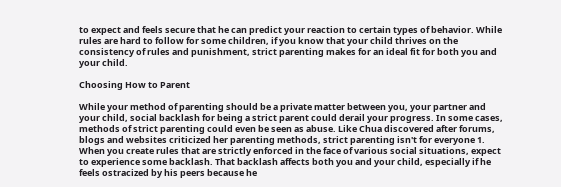to expect and feels secure that he can predict your reaction to certain types of behavior. While rules are hard to follow for some children, if you know that your child thrives on the consistency of rules and punishment, strict parenting makes for an ideal fit for both you and your child.

Choosing How to Parent

While your method of parenting should be a private matter between you, your partner and your child, social backlash for being a strict parent could derail your progress. In some cases, methods of strict parenting could even be seen as abuse. Like Chua discovered after forums, blogs and websites criticized her parenting methods, strict parenting isn't for everyone 1. When you create rules that are strictly enforced in the face of various social situations, expect to experience some backlash. That backlash affects both you and your child, especially if he feels ostracized by his peers because he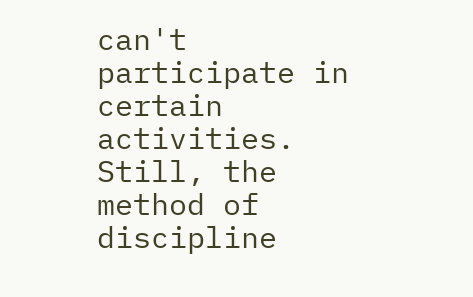can't participate in certain activities. Still, the method of discipline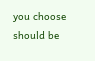you choose should be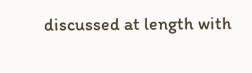discussed at length with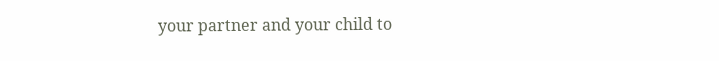your partner and your child to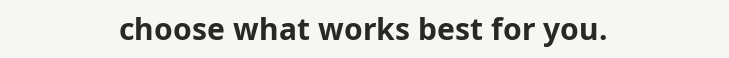choose what works best for you.